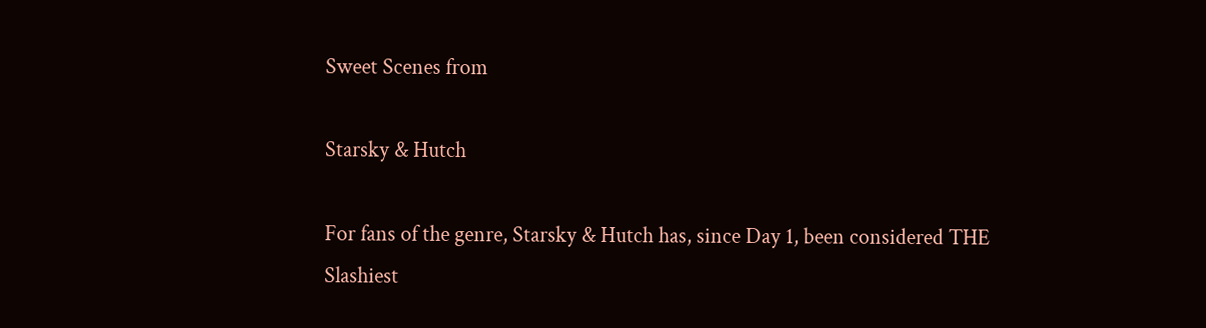Sweet Scenes from

Starsky & Hutch

For fans of the genre, Starsky & Hutch has, since Day 1, been considered THE Slashiest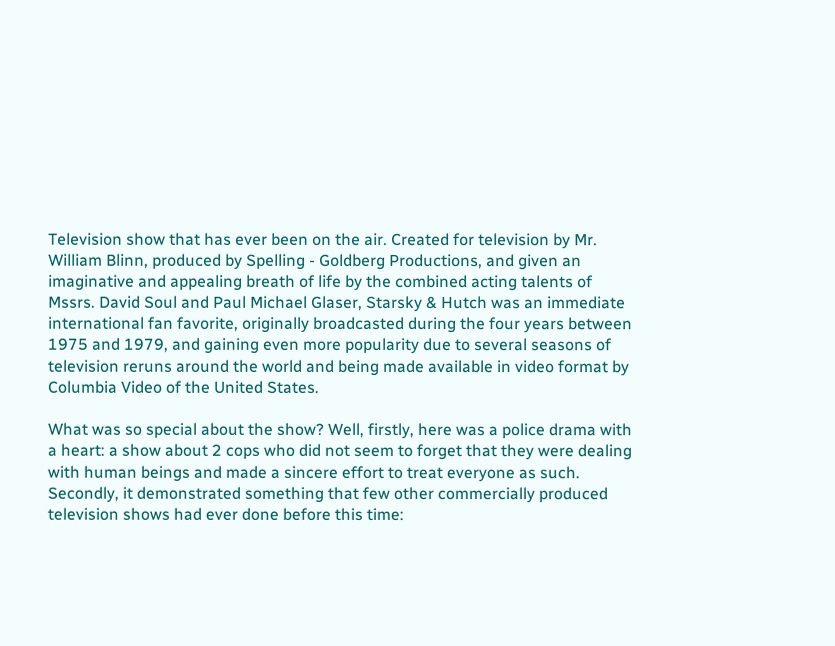Television show that has ever been on the air. Created for television by Mr. William Blinn, produced by Spelling - Goldberg Productions, and given an imaginative and appealing breath of life by the combined acting talents of Mssrs. David Soul and Paul Michael Glaser, Starsky & Hutch was an immediate international fan favorite, originally broadcasted during the four years between 1975 and 1979, and gaining even more popularity due to several seasons of television reruns around the world and being made available in video format by Columbia Video of the United States.

What was so special about the show? Well, firstly, here was a police drama with a heart: a show about 2 cops who did not seem to forget that they were dealing with human beings and made a sincere effort to treat everyone as such. Secondly, it demonstrated something that few other commercially produced television shows had ever done before this time: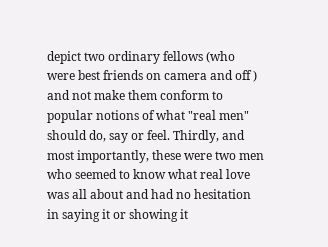depict two ordinary fellows (who were best friends on camera and off ) and not make them conform to popular notions of what "real men" should do, say or feel. Thirdly, and most importantly, these were two men who seemed to know what real love was all about and had no hesitation in saying it or showing it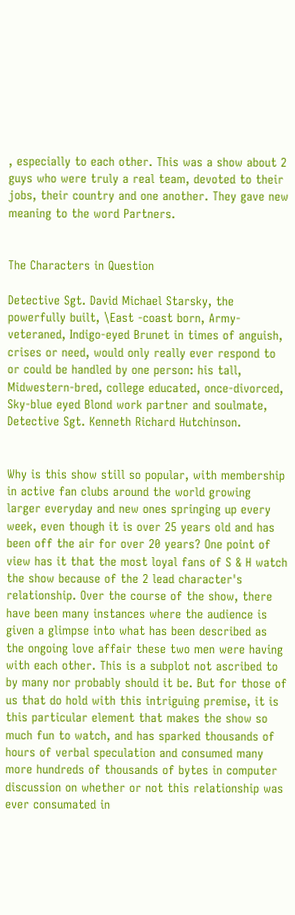, especially to each other. This was a show about 2 guys who were truly a real team, devoted to their jobs, their country and one another. They gave new meaning to the word Partners.


The Characters in Question

Detective Sgt. David Michael Starsky, the powerfully built, \East -coast born, Army-veteraned, Indigo-eyed Brunet in times of anguish, crises or need, would only really ever respond to or could be handled by one person: his tall, Midwestern-bred, college educated, once-divorced, Sky-blue eyed Blond work partner and soulmate, Detective Sgt. Kenneth Richard Hutchinson.


Why is this show still so popular, with membership in active fan clubs around the world growing larger everyday and new ones springing up every week, even though it is over 25 years old and has been off the air for over 20 years? One point of view has it that the most loyal fans of S & H watch the show because of the 2 lead character's relationship. Over the course of the show, there have been many instances where the audience is given a glimpse into what has been described as the ongoing love affair these two men were having with each other. This is a subplot not ascribed to by many nor probably should it be. But for those of us that do hold with this intriguing premise, it is this particular element that makes the show so much fun to watch, and has sparked thousands of hours of verbal speculation and consumed many more hundreds of thousands of bytes in computer discussion on whether or not this relationship was ever consumated in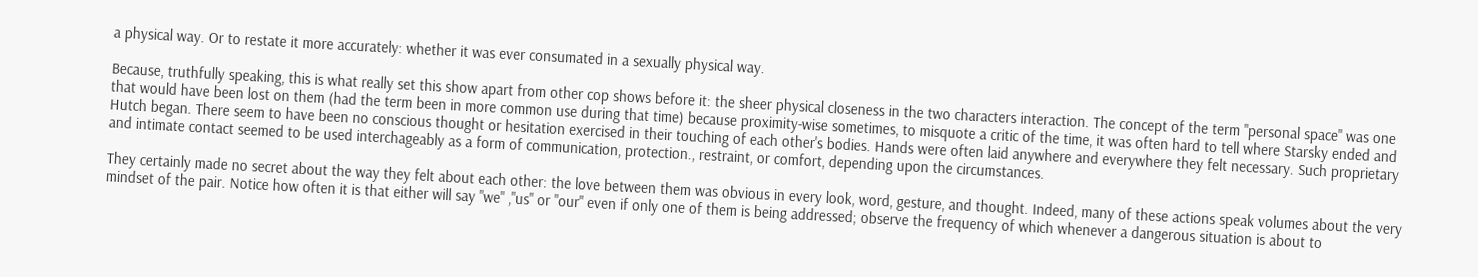a physical way. Or to restate it more accurately: whether it was ever consumated in a sexually physical way.

Because, truthfully speaking, this is what really set this show apart from other cop shows before it: the sheer physical closeness in the two characters interaction. The concept of the term "personal space" was one that would have been lost on them (had the term been in more common use during that time) because proximity-wise sometimes, to misquote a critic of the time, it was often hard to tell where Starsky ended and Hutch began. There seem to have been no conscious thought or hesitation exercised in their touching of each other's bodies. Hands were often laid anywhere and everywhere they felt necessary. Such proprietary and intimate contact seemed to be used interchageably as a form of communication, protection., restraint, or comfort, depending upon the circumstances.

They certainly made no secret about the way they felt about each other: the love between them was obvious in every look, word, gesture, and thought. Indeed, many of these actions speak volumes about the very mindset of the pair. Notice how often it is that either will say "we" ,"us" or "our" even if only one of them is being addressed; observe the frequency of which whenever a dangerous situation is about to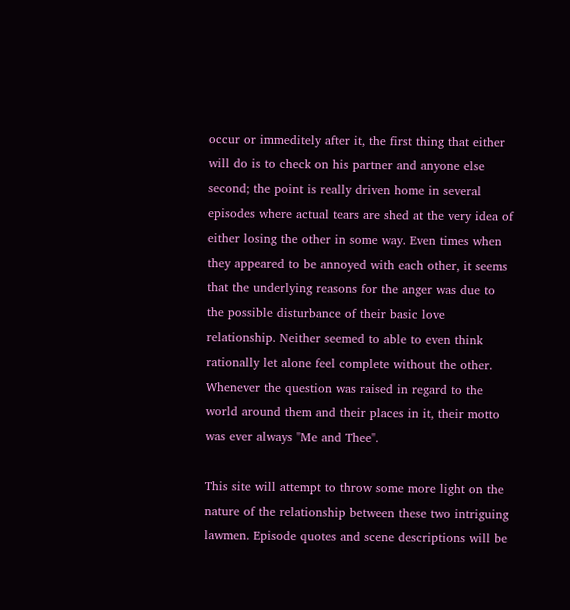occur or immeditely after it, the first thing that either will do is to check on his partner and anyone else second; the point is really driven home in several episodes where actual tears are shed at the very idea of either losing the other in some way. Even times when they appeared to be annoyed with each other, it seems that the underlying reasons for the anger was due to the possible disturbance of their basic love relationship. Neither seemed to able to even think rationally let alone feel complete without the other. Whenever the question was raised in regard to the world around them and their places in it, their motto was ever always "Me and Thee".

This site will attempt to throw some more light on the nature of the relationship between these two intriguing lawmen. Episode quotes and scene descriptions will be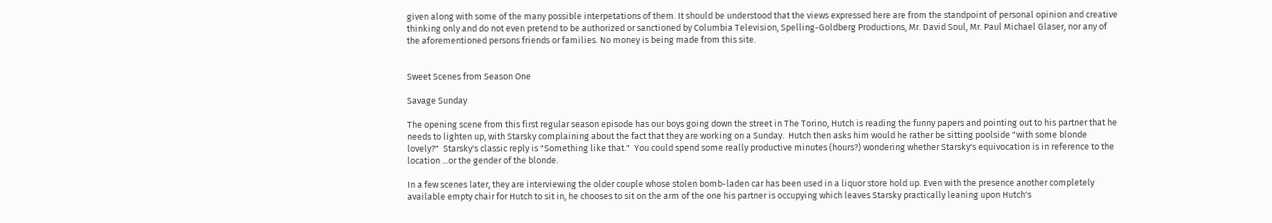given along with some of the many possible interpetations of them. It should be understood that the views expressed here are from the standpoint of personal opinion and creative thinking only and do not even pretend to be authorized or sanctioned by Columbia Television, Spelling-Goldberg Productions, Mr. David Soul, Mr. Paul Michael Glaser, nor any of the aforementioned persons friends or families. No money is being made from this site.


Sweet Scenes from Season One

Savage Sunday

The opening scene from this first regular season episode has our boys going down the street in The Torino, Hutch is reading the funny papers and pointing out to his partner that he needs to lighten up, with Starsky complaining about the fact that they are working on a Sunday.  Hutch then asks him would he rather be sitting poolside "with some blonde lovely?"  Starsky's classic reply is "Something like that."  You could spend some really productive minutes (hours?) wondering whether Starsky's equivocation is in reference to the location ...or the gender of the blonde.

In a few scenes later, they are interviewing the older couple whose stolen bomb-laden car has been used in a liquor store hold up. Even with the presence another completely available empty chair for Hutch to sit in, he chooses to sit on the arm of the one his partner is occupying which leaves Starsky practically leaning upon Hutch's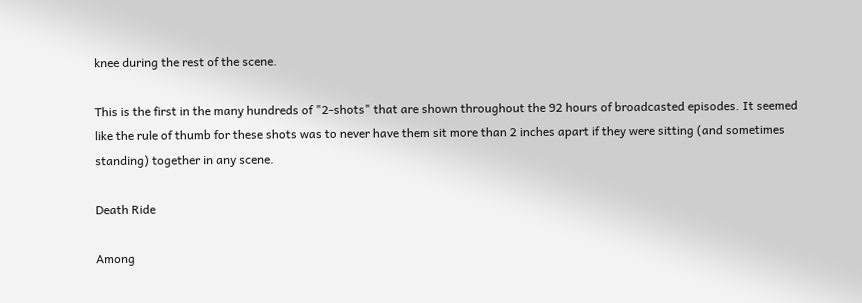knee during the rest of the scene.

This is the first in the many hundreds of "2-shots" that are shown throughout the 92 hours of broadcasted episodes. It seemed like the rule of thumb for these shots was to never have them sit more than 2 inches apart if they were sitting (and sometimes standing) together in any scene.

Death Ride

Among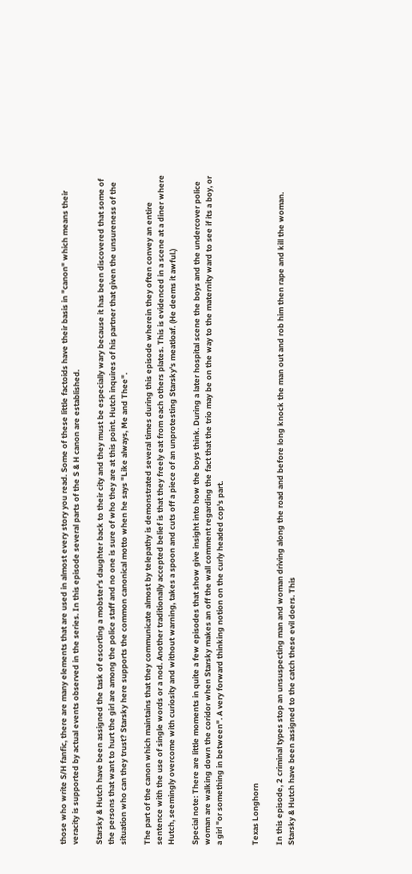those who write S/H fanfic, there are many elements that are used in almost every story you read. Some of these little factoids have their basis in "canon" which means their veracity is supported by actual events observed in the series. In this episode several parts of the S & H canon are established.

Starsky & Hutch have been assigned the task of escorting a mobster's daughter back to their city and they must be especially wary because it has been discovered that some of the persons that want to hurt the girl are among the police staff and no one is sure of who they are at this point. Hutch inquires of his partner that given the unsureness of the situation who can they trust? Starsky here supports the common canonical motto when he says "Like always, Me and Thee".

The part of the canon which maintains that they communicate almost by telepathy is demonstrated several times during this episode wherein they often convey an entire sentence with the use of single words or a nod. Another traditionally accepted belief is that they freely eat from each others plates. This is evidenced in a scene at a diner where Hutch, seemingly overcome with curiosity and without warning, takes a spoon and cuts off a piece of an unprotesting Starsky's meatloaf. (He deems it awful.)

Special note: There are little moments in quite a few episodes that show give insight into how the boys think. During a later hospital scene the boys and the undercover police woman are walking down the coridor when Starsky makes an off the wall comment regarding the fact that the trio may be on the way to the maternity ward to see if its a boy, or a girl "or something in between". A very forward thinking notion on the curly headed cop's part.


Texas Longhorn

In this episode, 2 criminal types stop an unsuspecting man and woman driving along the road and before long knock the man out and rob him then rape and kill the woman. Starsky & Hutch have been assigned to the catch these evil doers. This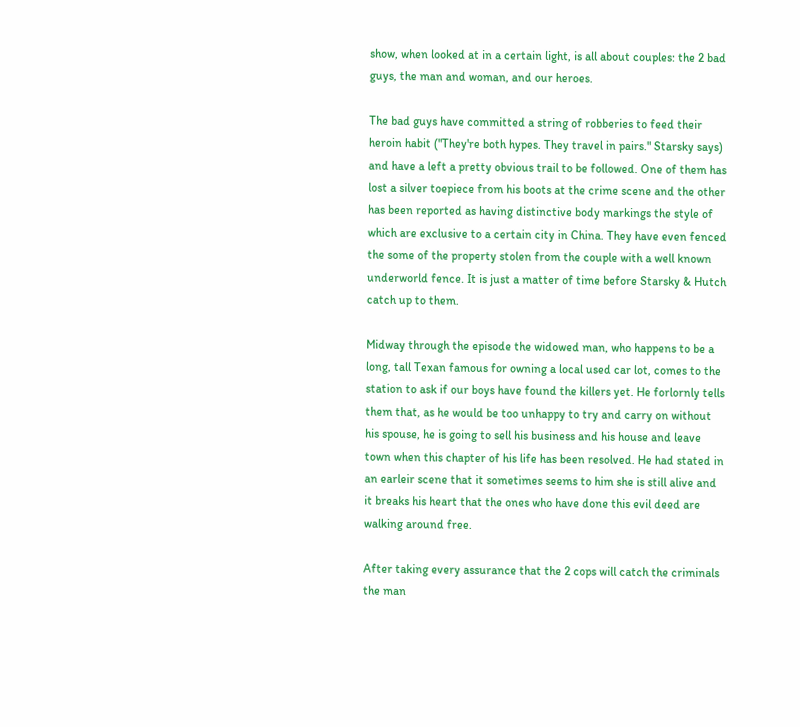show, when looked at in a certain light, is all about couples: the 2 bad guys, the man and woman, and our heroes.

The bad guys have committed a string of robberies to feed their heroin habit ("They're both hypes. They travel in pairs." Starsky says) and have a left a pretty obvious trail to be followed. One of them has lost a silver toepiece from his boots at the crime scene and the other has been reported as having distinctive body markings the style of which are exclusive to a certain city in China. They have even fenced the some of the property stolen from the couple with a well known underworld fence. It is just a matter of time before Starsky & Hutch catch up to them.

Midway through the episode the widowed man, who happens to be a long, tall Texan famous for owning a local used car lot, comes to the station to ask if our boys have found the killers yet. He forlornly tells them that, as he would be too unhappy to try and carry on without his spouse, he is going to sell his business and his house and leave town when this chapter of his life has been resolved. He had stated in an earleir scene that it sometimes seems to him she is still alive and it breaks his heart that the ones who have done this evil deed are walking around free.

After taking every assurance that the 2 cops will catch the criminals the man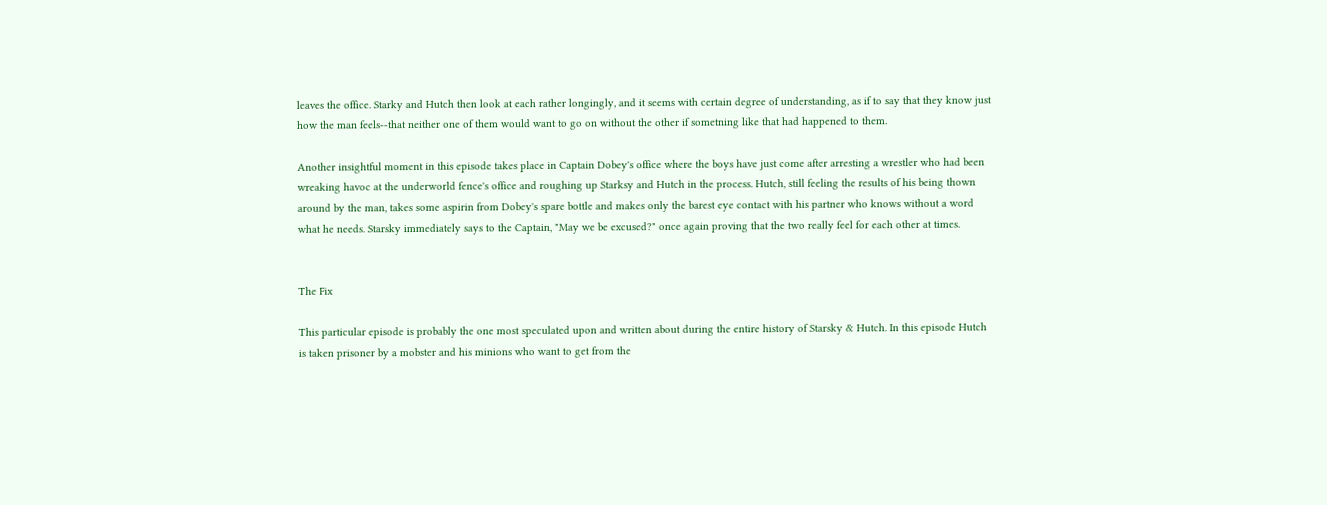leaves the office. Starky and Hutch then look at each rather longingly, and it seems with certain degree of understanding, as if to say that they know just how the man feels--that neither one of them would want to go on without the other if sometning like that had happened to them.

Another insightful moment in this episode takes place in Captain Dobey's office where the boys have just come after arresting a wrestler who had been wreaking havoc at the underworld fence's office and roughing up Starksy and Hutch in the process. Hutch, still feeling the results of his being thown around by the man, takes some aspirin from Dobey's spare bottle and makes only the barest eye contact with his partner who knows without a word what he needs. Starsky immediately says to the Captain, "May we be excused?" once again proving that the two really feel for each other at times.


The Fix

This particular episode is probably the one most speculated upon and written about during the entire history of Starsky & Hutch. In this episode Hutch is taken prisoner by a mobster and his minions who want to get from the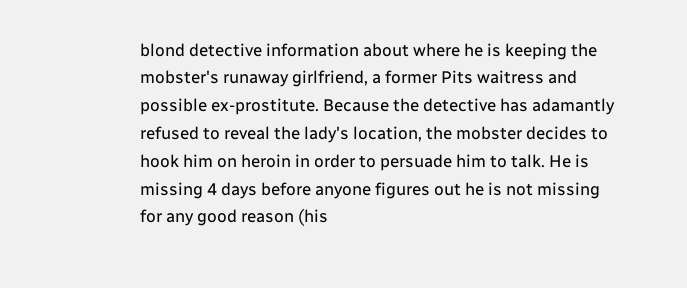blond detective information about where he is keeping the mobster's runaway girlfriend, a former Pits waitress and possible ex-prostitute. Because the detective has adamantly refused to reveal the lady's location, the mobster decides to hook him on heroin in order to persuade him to talk. He is missing 4 days before anyone figures out he is not missing for any good reason (his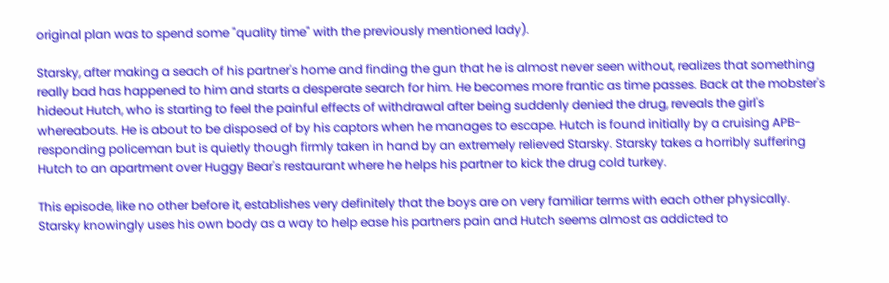original plan was to spend some "quality time" with the previously mentioned lady).

Starsky, after making a seach of his partner's home and finding the gun that he is almost never seen without, realizes that something really bad has happened to him and starts a desperate search for him. He becomes more frantic as time passes. Back at the mobster's hideout Hutch, who is starting to feel the painful effects of withdrawal after being suddenly denied the drug, reveals the girl's whereabouts. He is about to be disposed of by his captors when he manages to escape. Hutch is found initially by a cruising APB-responding policeman but is quietly though firmly taken in hand by an extremely relieved Starsky. Starsky takes a horribly suffering Hutch to an apartment over Huggy Bear's restaurant where he helps his partner to kick the drug cold turkey.

This episode, like no other before it, establishes very definitely that the boys are on very familiar terms with each other physically. Starsky knowingly uses his own body as a way to help ease his partners pain and Hutch seems almost as addicted to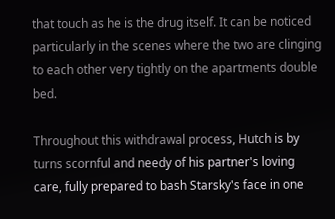that touch as he is the drug itself. It can be noticed particularly in the scenes where the two are clinging to each other very tightly on the apartments double bed.

Throughout this withdrawal process, Hutch is by turns scornful and needy of his partner's loving care, fully prepared to bash Starsky's face in one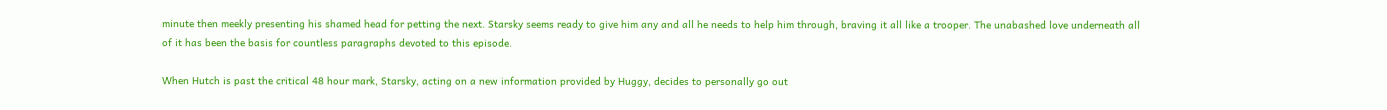minute then meekly presenting his shamed head for petting the next. Starsky seems ready to give him any and all he needs to help him through, braving it all like a trooper. The unabashed love underneath all of it has been the basis for countless paragraphs devoted to this episode.

When Hutch is past the critical 48 hour mark, Starsky, acting on a new information provided by Huggy, decides to personally go out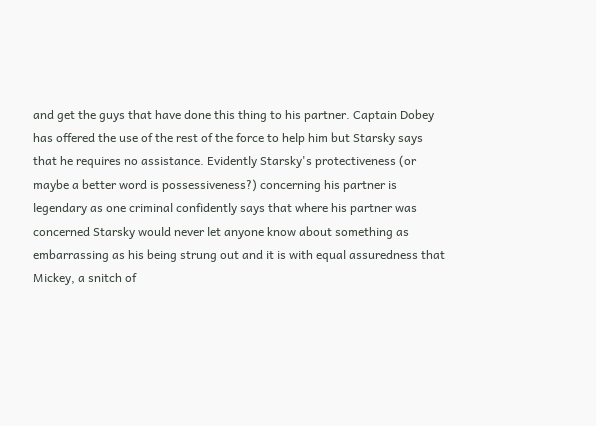and get the guys that have done this thing to his partner. Captain Dobey has offered the use of the rest of the force to help him but Starsky says that he requires no assistance. Evidently Starsky's protectiveness (or maybe a better word is possessiveness?) concerning his partner is legendary as one criminal confidently says that where his partner was concerned Starsky would never let anyone know about something as embarrassing as his being strung out and it is with equal assuredness that Mickey, a snitch of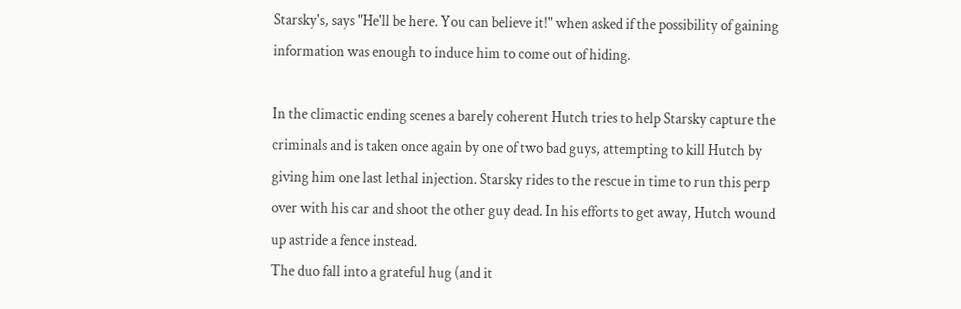Starsky's, says "He'll be here. You can believe it!" when asked if the possibility of gaining information was enough to induce him to come out of hiding.

In the climactic ending scenes a barely coherent Hutch tries to help Starsky capture the criminals and is taken once again by one of two bad guys, attempting to kill Hutch by giving him one last lethal injection. Starsky rides to the rescue in time to run this perp over with his car and shoot the other guy dead. In his efforts to get away, Hutch wound up astride a fence instead.
The duo fall into a grateful hug (and it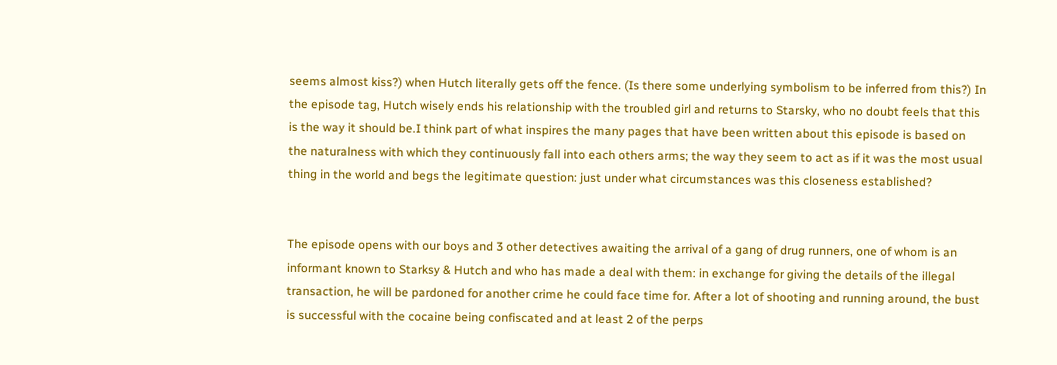seems almost kiss?) when Hutch literally gets off the fence. (Is there some underlying symbolism to be inferred from this?) In the episode tag, Hutch wisely ends his relationship with the troubled girl and returns to Starsky, who no doubt feels that this is the way it should be.I think part of what inspires the many pages that have been written about this episode is based on the naturalness with which they continuously fall into each others arms; the way they seem to act as if it was the most usual thing in the world and begs the legitimate question: just under what circumstances was this closeness established?


The episode opens with our boys and 3 other detectives awaiting the arrival of a gang of drug runners, one of whom is an informant known to Starksy & Hutch and who has made a deal with them: in exchange for giving the details of the illegal transaction, he will be pardoned for another crime he could face time for. After a lot of shooting and running around, the bust is successful with the cocaine being confiscated and at least 2 of the perps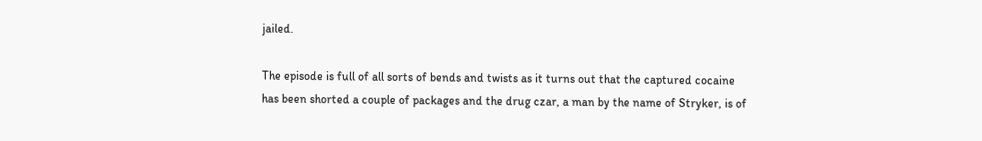jailed.

The episode is full of all sorts of bends and twists as it turns out that the captured cocaine has been shorted a couple of packages and the drug czar, a man by the name of Stryker, is of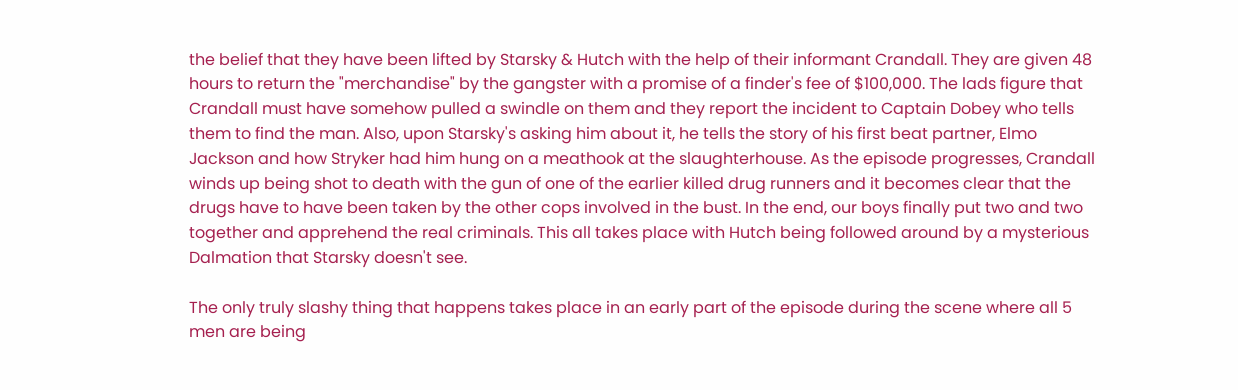the belief that they have been lifted by Starsky & Hutch with the help of their informant Crandall. They are given 48 hours to return the "merchandise" by the gangster with a promise of a finder's fee of $100,000. The lads figure that Crandall must have somehow pulled a swindle on them and they report the incident to Captain Dobey who tells them to find the man. Also, upon Starsky's asking him about it, he tells the story of his first beat partner, Elmo Jackson and how Stryker had him hung on a meathook at the slaughterhouse. As the episode progresses, Crandall winds up being shot to death with the gun of one of the earlier killed drug runners and it becomes clear that the drugs have to have been taken by the other cops involved in the bust. In the end, our boys finally put two and two together and apprehend the real criminals. This all takes place with Hutch being followed around by a mysterious Dalmation that Starsky doesn't see.

The only truly slashy thing that happens takes place in an early part of the episode during the scene where all 5 men are being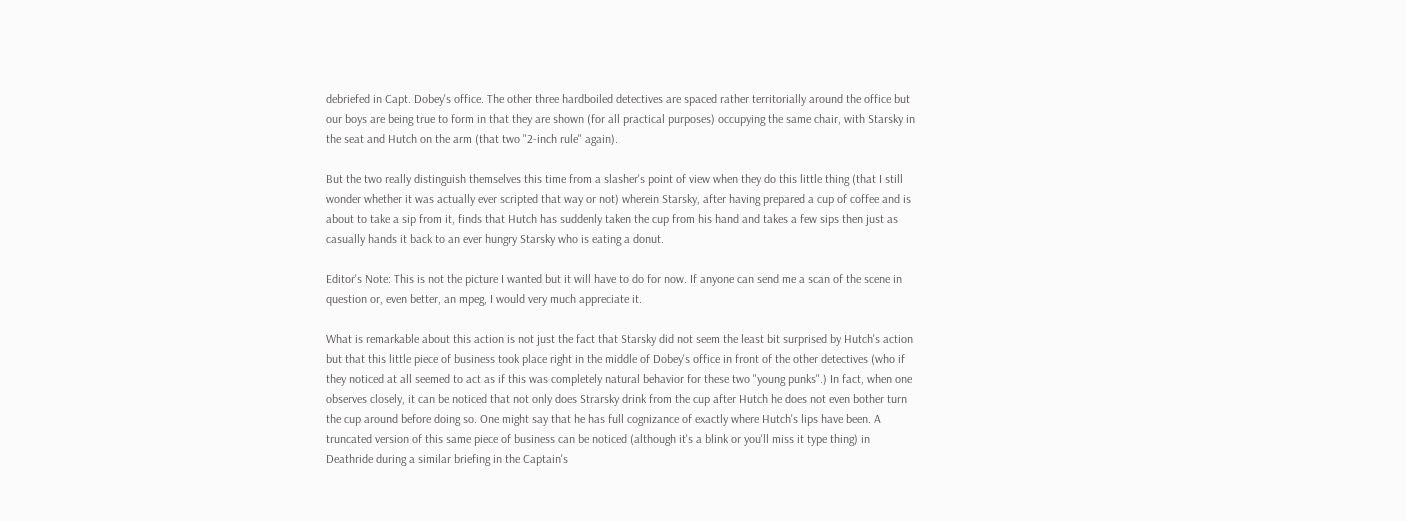debriefed in Capt. Dobey's office. The other three hardboiled detectives are spaced rather territorially around the office but our boys are being true to form in that they are shown (for all practical purposes) occupying the same chair, with Starsky in the seat and Hutch on the arm (that two "2-inch rule" again).

But the two really distinguish themselves this time from a slasher's point of view when they do this little thing (that I still wonder whether it was actually ever scripted that way or not) wherein Starsky, after having prepared a cup of coffee and is about to take a sip from it, finds that Hutch has suddenly taken the cup from his hand and takes a few sips then just as casually hands it back to an ever hungry Starsky who is eating a donut.

Editor's Note: This is not the picture I wanted but it will have to do for now. If anyone can send me a scan of the scene in question or, even better, an mpeg, I would very much appreciate it.

What is remarkable about this action is not just the fact that Starsky did not seem the least bit surprised by Hutch's action but that this little piece of business took place right in the middle of Dobey's office in front of the other detectives (who if they noticed at all seemed to act as if this was completely natural behavior for these two "young punks".) In fact, when one observes closely, it can be noticed that not only does Strarsky drink from the cup after Hutch he does not even bother turn the cup around before doing so. One might say that he has full cognizance of exactly where Hutch's lips have been. A truncated version of this same piece of business can be noticed (although it's a blink or you'll miss it type thing) in Deathride during a similar briefing in the Captain's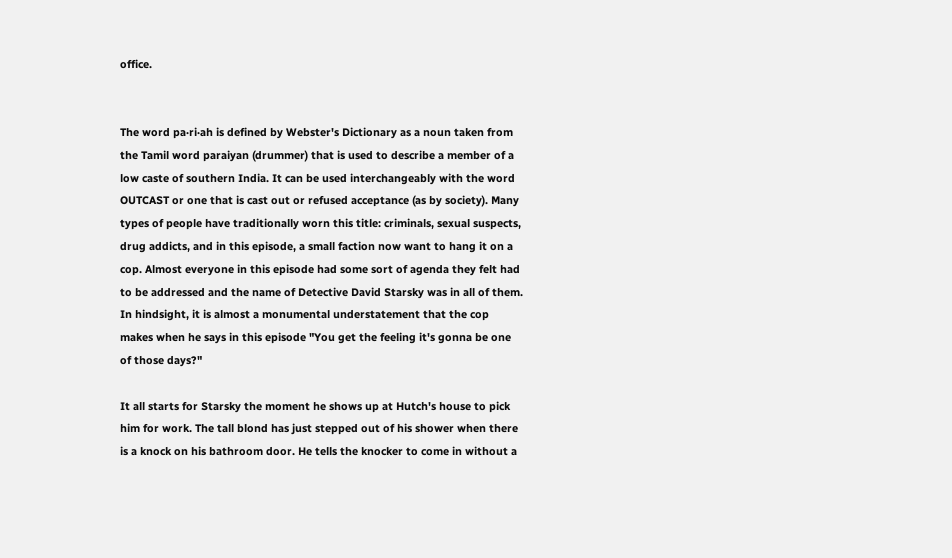office.


The word pa·ri·ah is defined by Webster's Dictionary as a noun taken from the Tamil word paraiyan (drummer) that is used to describe a member of a low caste of southern India. It can be used interchangeably with the word OUTCAST or one that is cast out or refused acceptance (as by society). Many types of people have traditionally worn this title: criminals, sexual suspects, drug addicts, and in this episode, a small faction now want to hang it on a cop. Almost everyone in this episode had some sort of agenda they felt had to be addressed and the name of Detective David Starsky was in all of them. In hindsight, it is almost a monumental understatement that the cop makes when he says in this episode "You get the feeling it's gonna be one of those days?"

It all starts for Starsky the moment he shows up at Hutch's house to pick him for work. The tall blond has just stepped out of his shower when there is a knock on his bathroom door. He tells the knocker to come in without a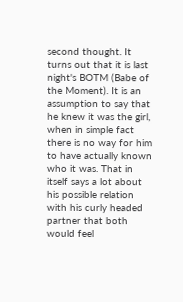second thought. It turns out that it is last night's BOTM (Babe of the Moment). It is an assumption to say that he knew it was the girl, when in simple fact there is no way for him to have actually known who it was. That in itself says a lot about his possible relation with his curly headed partner that both would feel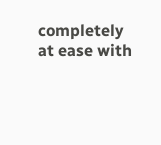completely at ease with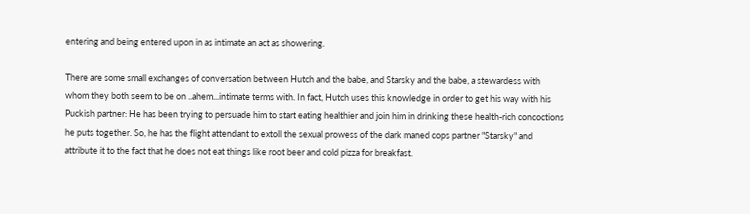entering and being entered upon in as intimate an act as showering.

There are some small exchanges of conversation between Hutch and the babe, and Starsky and the babe, a stewardess with whom they both seem to be on ..ahem...intimate terms with. In fact, Hutch uses this knowledge in order to get his way with his Puckish partner: He has been trying to persuade him to start eating healthier and join him in drinking these health-rich concoctions he puts together. So, he has the flight attendant to extoll the sexual prowess of the dark maned cops partner "Starsky" and attribute it to the fact that he does not eat things like root beer and cold pizza for breakfast.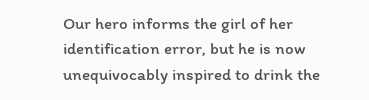Our hero informs the girl of her identification error, but he is now unequivocably inspired to drink the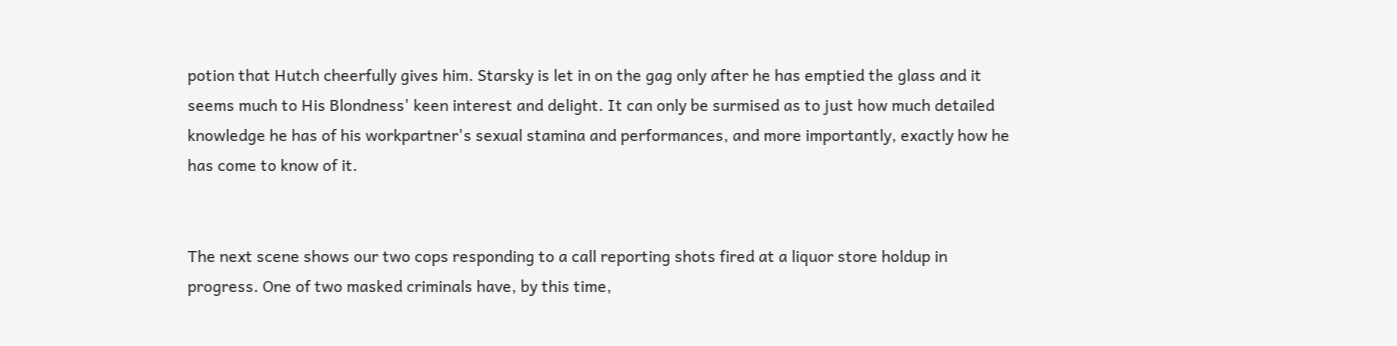potion that Hutch cheerfully gives him. Starsky is let in on the gag only after he has emptied the glass and it seems much to His Blondness' keen interest and delight. It can only be surmised as to just how much detailed knowledge he has of his workpartner's sexual stamina and performances, and more importantly, exactly how he has come to know of it.


The next scene shows our two cops responding to a call reporting shots fired at a liquor store holdup in progress. One of two masked criminals have, by this time,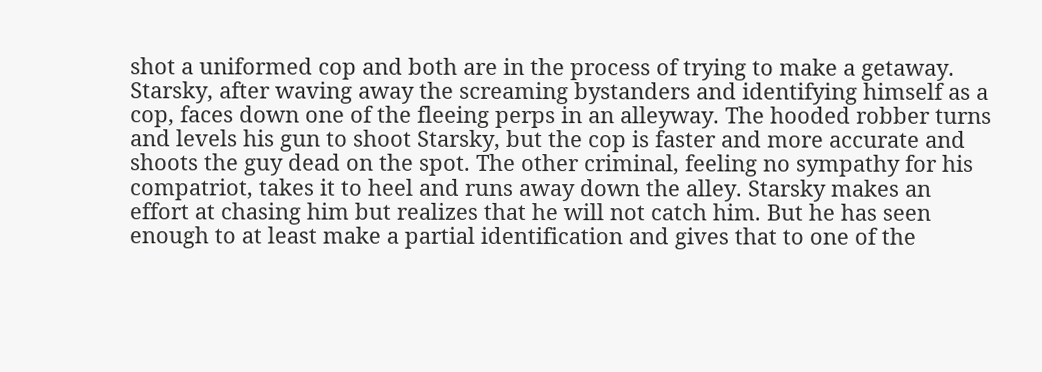shot a uniformed cop and both are in the process of trying to make a getaway. Starsky, after waving away the screaming bystanders and identifying himself as a cop, faces down one of the fleeing perps in an alleyway. The hooded robber turns and levels his gun to shoot Starsky, but the cop is faster and more accurate and shoots the guy dead on the spot. The other criminal, feeling no sympathy for his compatriot, takes it to heel and runs away down the alley. Starsky makes an effort at chasing him but realizes that he will not catch him. But he has seen enough to at least make a partial identification and gives that to one of the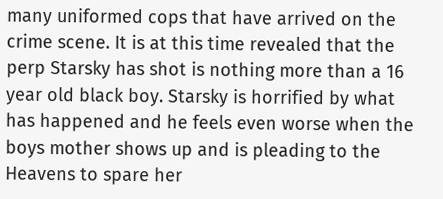many uniformed cops that have arrived on the crime scene. It is at this time revealed that the perp Starsky has shot is nothing more than a 16 year old black boy. Starsky is horrified by what has happened and he feels even worse when the boys mother shows up and is pleading to the Heavens to spare her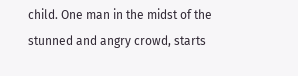child. One man in the midst of the stunned and angry crowd, starts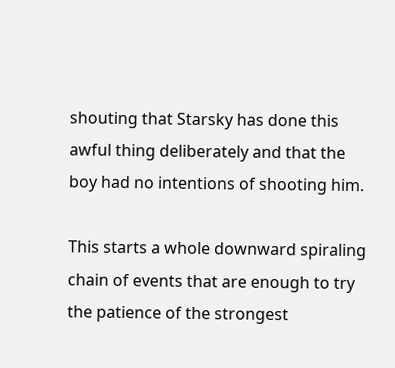shouting that Starsky has done this awful thing deliberately and that the boy had no intentions of shooting him.

This starts a whole downward spiraling chain of events that are enough to try the patience of the strongest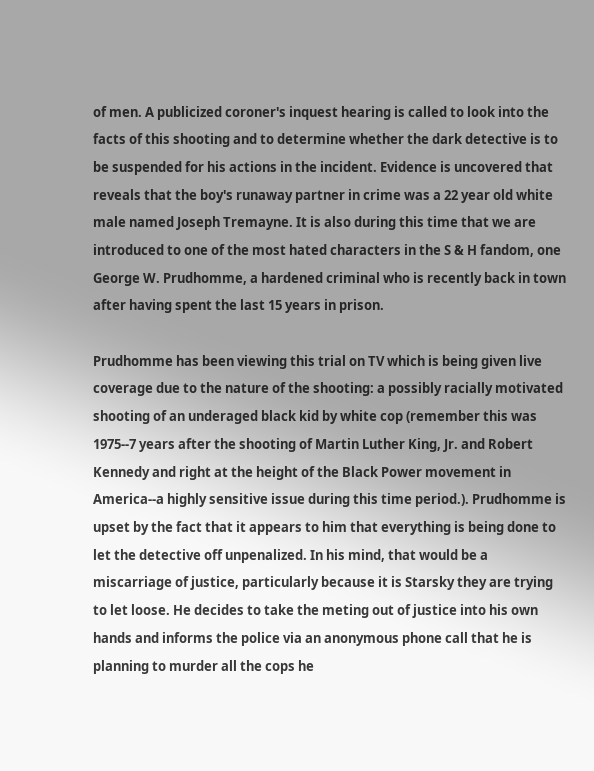of men. A publicized coroner's inquest hearing is called to look into the facts of this shooting and to determine whether the dark detective is to be suspended for his actions in the incident. Evidence is uncovered that reveals that the boy's runaway partner in crime was a 22 year old white male named Joseph Tremayne. It is also during this time that we are introduced to one of the most hated characters in the S & H fandom, one George W. Prudhomme, a hardened criminal who is recently back in town after having spent the last 15 years in prison.

Prudhomme has been viewing this trial on TV which is being given live coverage due to the nature of the shooting: a possibly racially motivated shooting of an underaged black kid by white cop (remember this was 1975--7 years after the shooting of Martin Luther King, Jr. and Robert Kennedy and right at the height of the Black Power movement in America--a highly sensitive issue during this time period.). Prudhomme is upset by the fact that it appears to him that everything is being done to let the detective off unpenalized. In his mind, that would be a miscarriage of justice, particularly because it is Starsky they are trying to let loose. He decides to take the meting out of justice into his own hands and informs the police via an anonymous phone call that he is planning to murder all the cops he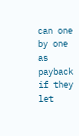can one by one as payback if they let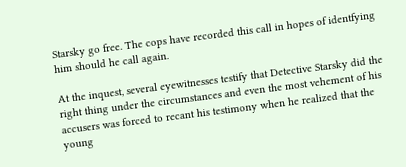Starsky go free. The cops have recorded this call in hopes of identfying him should he call again.

At the inquest, several eyewitnesses testify that Detective Starsky did the right thing under the circumstances and even the most vehement of his accusers was forced to recant his testimony when he realized that the young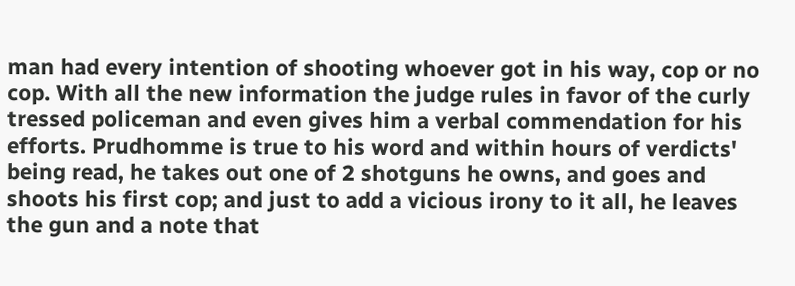man had every intention of shooting whoever got in his way, cop or no cop. With all the new information the judge rules in favor of the curly tressed policeman and even gives him a verbal commendation for his efforts. Prudhomme is true to his word and within hours of verdicts' being read, he takes out one of 2 shotguns he owns, and goes and shoots his first cop; and just to add a vicious irony to it all, he leaves the gun and a note that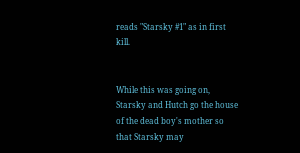reads "Starsky #1" as in first kill.


While this was going on, Starsky and Hutch go the house of the dead boy's mother so that Starsky may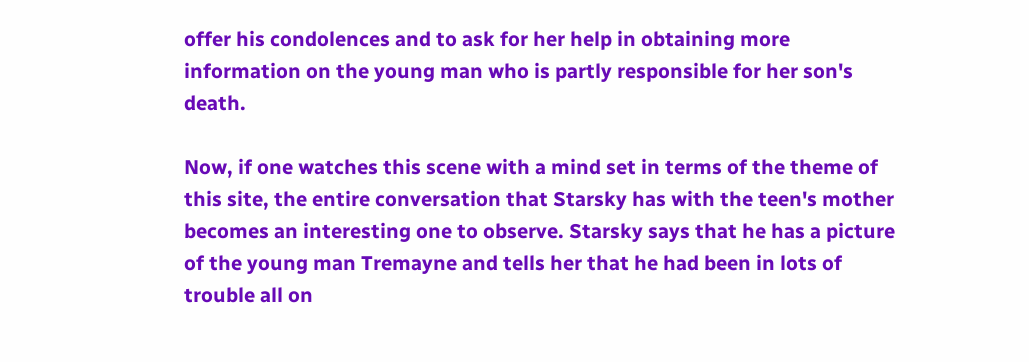offer his condolences and to ask for her help in obtaining more information on the young man who is partly responsible for her son's death.

Now, if one watches this scene with a mind set in terms of the theme of this site, the entire conversation that Starsky has with the teen's mother becomes an interesting one to observe. Starsky says that he has a picture of the young man Tremayne and tells her that he had been in lots of trouble all on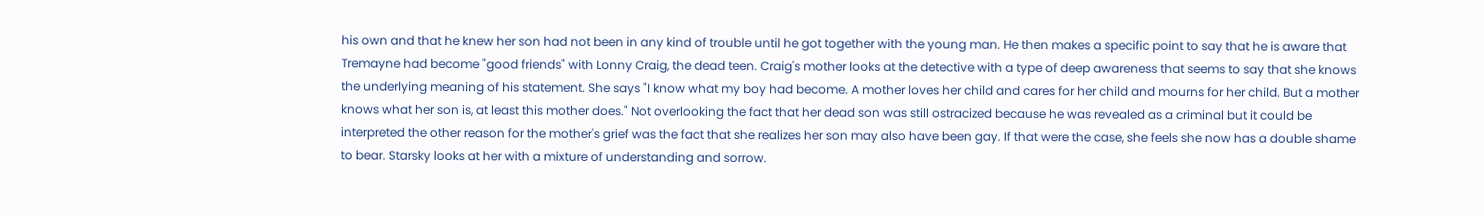his own and that he knew her son had not been in any kind of trouble until he got together with the young man. He then makes a specific point to say that he is aware that Tremayne had become "good friends" with Lonny Craig, the dead teen. Craig's mother looks at the detective with a type of deep awareness that seems to say that she knows the underlying meaning of his statement. She says "I know what my boy had become. A mother loves her child and cares for her child and mourns for her child. But a mother knows what her son is, at least this mother does." Not overlooking the fact that her dead son was still ostracized because he was revealed as a criminal but it could be interpreted the other reason for the mother's grief was the fact that she realizes her son may also have been gay. If that were the case, she feels she now has a double shame to bear. Starsky looks at her with a mixture of understanding and sorrow.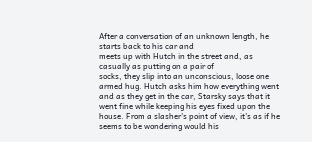After a conversation of an unknown length, he starts back to his car and
meets up with Hutch in the street and, as casually as putting on a pair of
socks, they slip into an unconscious, loose one armed hug. Hutch asks him how everything went and as they get in the car, Starsky says that it went fine while keeping his eyes fixed upon the house. From a slasher's point of view, it's as if he seems to be wondering would his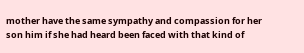mother have the same sympathy and compassion for her son him if she had heard been faced with that kind of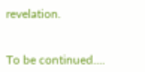revelation.


To be continued....